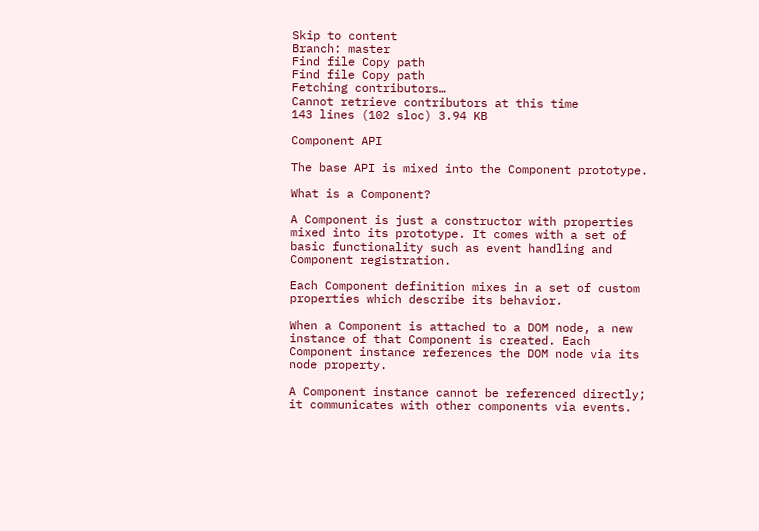Skip to content
Branch: master
Find file Copy path
Find file Copy path
Fetching contributors…
Cannot retrieve contributors at this time
143 lines (102 sloc) 3.94 KB

Component API

The base API is mixed into the Component prototype.

What is a Component?

A Component is just a constructor with properties mixed into its prototype. It comes with a set of basic functionality such as event handling and Component registration.

Each Component definition mixes in a set of custom properties which describe its behavior.

When a Component is attached to a DOM node, a new instance of that Component is created. Each Component instance references the DOM node via its node property.

A Component instance cannot be referenced directly; it communicates with other components via events.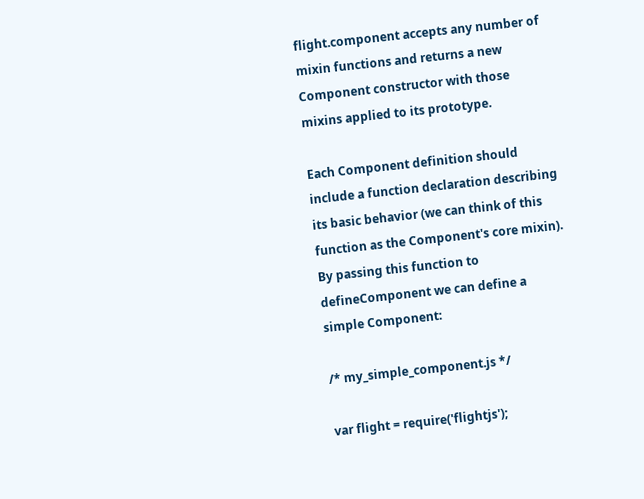flight.component accepts any number of mixin functions and returns a new Component constructor with those mixins applied to its prototype.

Each Component definition should include a function declaration describing its basic behavior (we can think of this function as the Component's core mixin). By passing this function to defineComponent we can define a simple Component:

/* my_simple_component.js */

var flight = require('flightjs');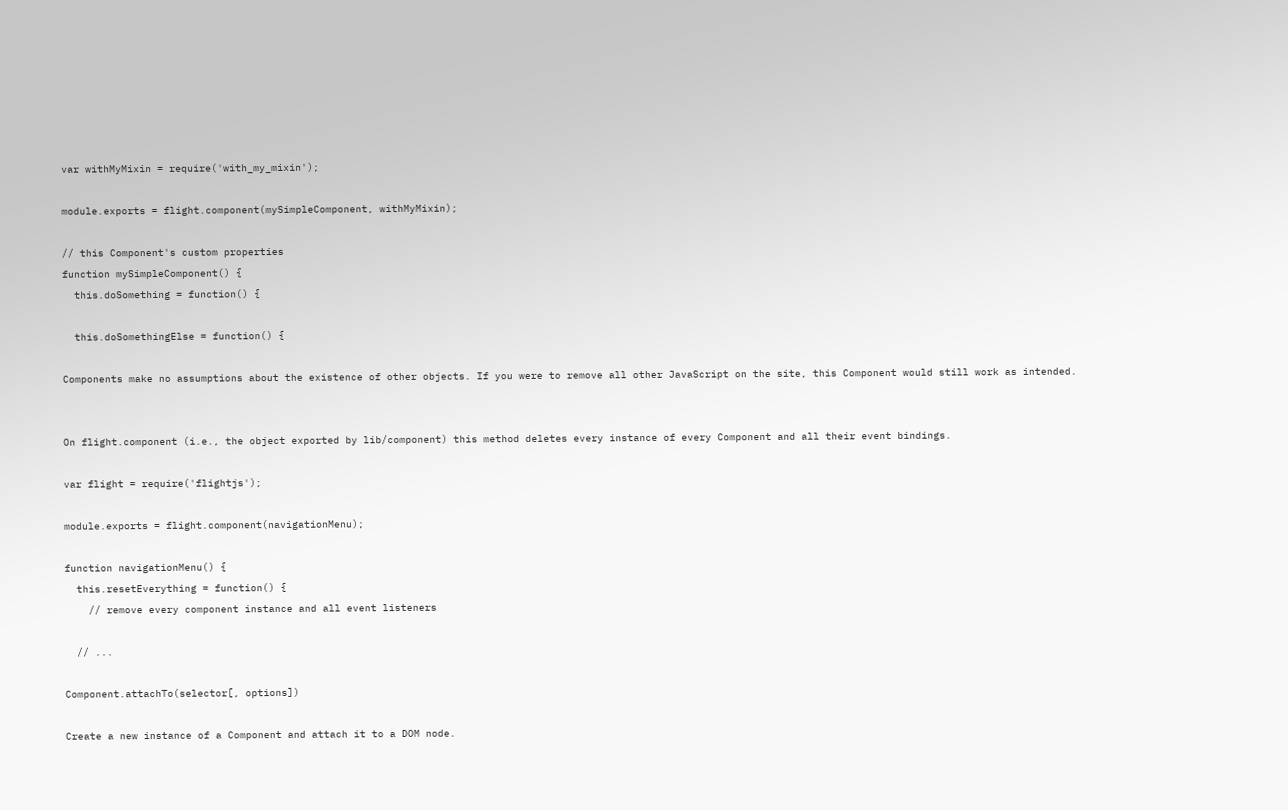var withMyMixin = require('with_my_mixin');

module.exports = flight.component(mySimpleComponent, withMyMixin);

// this Component's custom properties
function mySimpleComponent() {
  this.doSomething = function() {

  this.doSomethingElse = function() {

Components make no assumptions about the existence of other objects. If you were to remove all other JavaScript on the site, this Component would still work as intended.


On flight.component (i.e., the object exported by lib/component) this method deletes every instance of every Component and all their event bindings.

var flight = require('flightjs');

module.exports = flight.component(navigationMenu);

function navigationMenu() {
  this.resetEverything = function() {
    // remove every component instance and all event listeners

  // ...

Component.attachTo(selector[, options])

Create a new instance of a Component and attach it to a DOM node.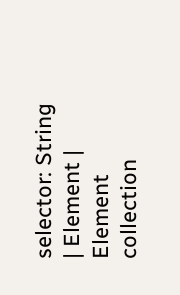selector: String | Element | Element collection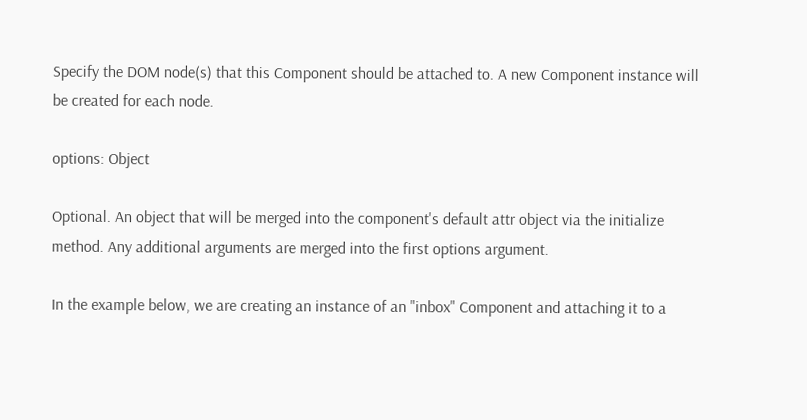Specify the DOM node(s) that this Component should be attached to. A new Component instance will be created for each node.

options: Object

Optional. An object that will be merged into the component's default attr object via the initialize method. Any additional arguments are merged into the first options argument.

In the example below, we are creating an instance of an "inbox" Component and attaching it to a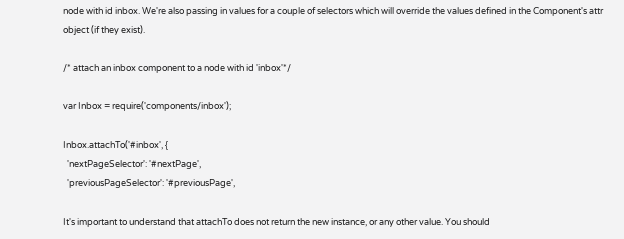node with id inbox. We're also passing in values for a couple of selectors which will override the values defined in the Component's attr object (if they exist).

/* attach an inbox component to a node with id 'inbox'*/

var Inbox = require('components/inbox');

Inbox.attachTo('#inbox', {
  'nextPageSelector': '#nextPage',
  'previousPageSelector': '#previousPage',

It's important to understand that attachTo does not return the new instance, or any other value. You should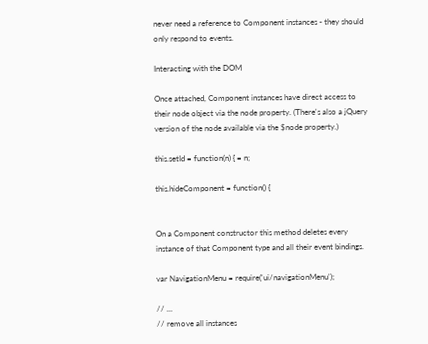never need a reference to Component instances - they should only respond to events.

Interacting with the DOM

Once attached, Component instances have direct access to their node object via the node property. (There's also a jQuery version of the node available via the $node property.)

this.setId = function(n) { = n;

this.hideComponent = function() {


On a Component constructor this method deletes every instance of that Component type and all their event bindings.

var NavigationMenu = require('ui/navigationMenu');

// ...
// remove all instances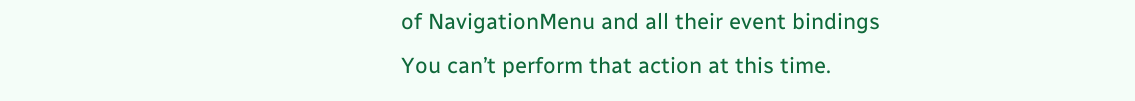of NavigationMenu and all their event bindings
You can’t perform that action at this time.